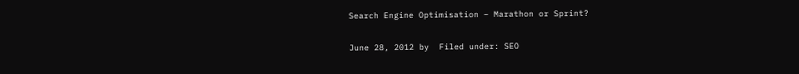Search Engine Optimisation – Marathon or Sprint?

June 28, 2012 by  Filed under: SEO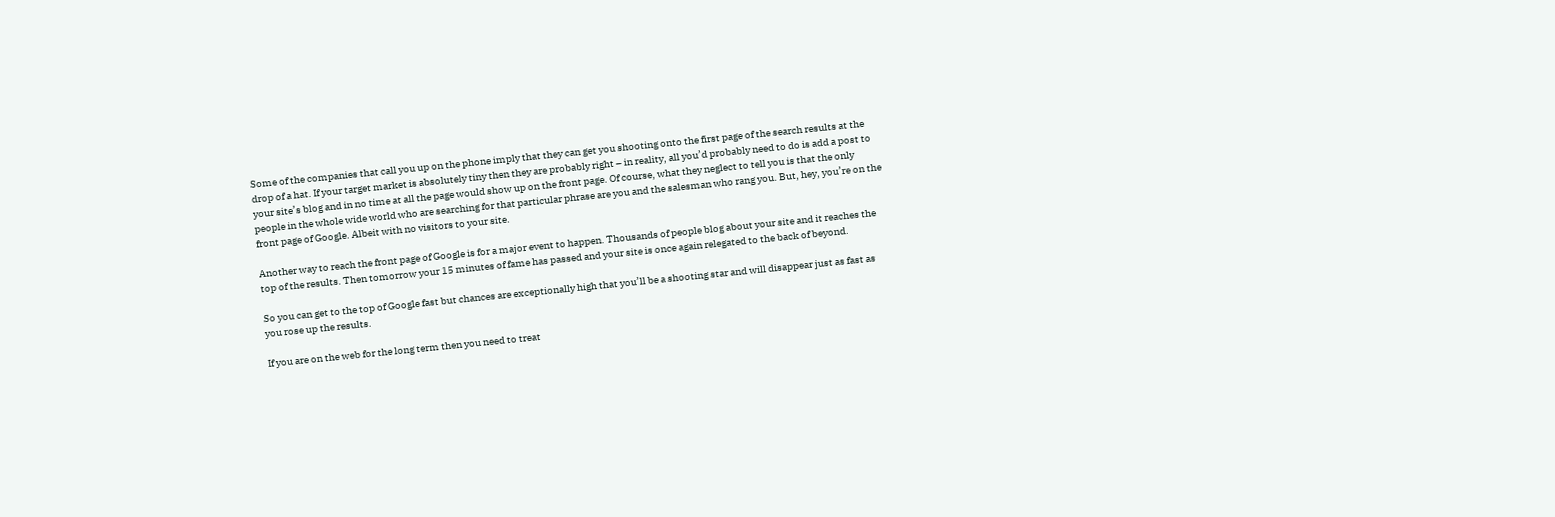Some of the companies that call you up on the phone imply that they can get you shooting onto the first page of the search results at the drop of a hat. If your target market is absolutely tiny then they are probably right – in reality, all you’d probably need to do is add a post to your site’s blog and in no time at all the page would show up on the front page. Of course, what they neglect to tell you is that the only people in the whole wide world who are searching for that particular phrase are you and the salesman who rang you. But, hey, you’re on the front page of Google. Albeit with no visitors to your site.

Another way to reach the front page of Google is for a major event to happen. Thousands of people blog about your site and it reaches the top of the results. Then tomorrow your 15 minutes of fame has passed and your site is once again relegated to the back of beyond.

So you can get to the top of Google fast but chances are exceptionally high that you’ll be a shooting star and will disappear just as fast as you rose up the results.

If you are on the web for the long term then you need to treat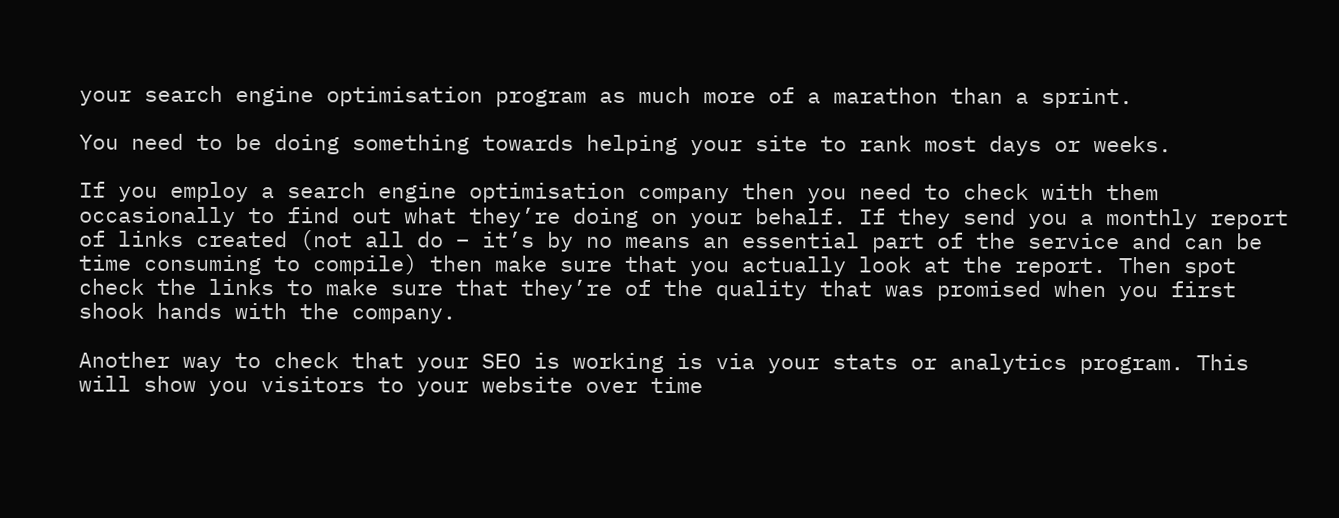your search engine optimisation program as much more of a marathon than a sprint.

You need to be doing something towards helping your site to rank most days or weeks.

If you employ a search engine optimisation company then you need to check with them occasionally to find out what they’re doing on your behalf. If they send you a monthly report of links created (not all do – it’s by no means an essential part of the service and can be time consuming to compile) then make sure that you actually look at the report. Then spot check the links to make sure that they’re of the quality that was promised when you first shook hands with the company.

Another way to check that your SEO is working is via your stats or analytics program. This will show you visitors to your website over time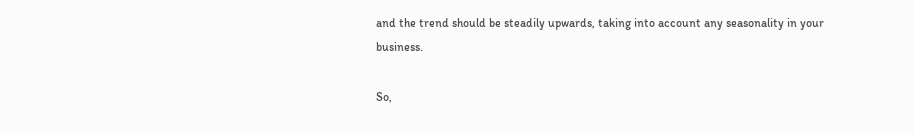and the trend should be steadily upwards, taking into account any seasonality in your business.

So,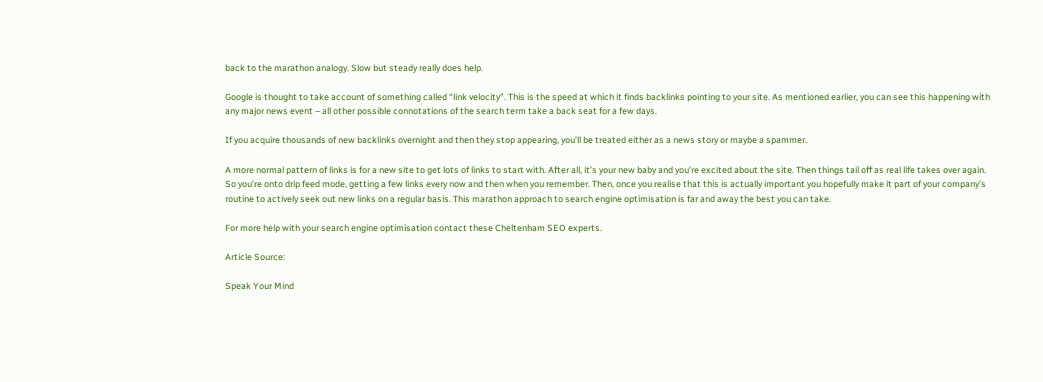back to the marathon analogy. Slow but steady really does help.

Google is thought to take account of something called “link velocity”. This is the speed at which it finds backlinks pointing to your site. As mentioned earlier, you can see this happening with any major news event – all other possible connotations of the search term take a back seat for a few days.

If you acquire thousands of new backlinks overnight and then they stop appearing, you’ll be treated either as a news story or maybe a spammer.

A more normal pattern of links is for a new site to get lots of links to start with. After all, it’s your new baby and you’re excited about the site. Then things tail off as real life takes over again. So you’re onto drip feed mode, getting a few links every now and then when you remember. Then, once you realise that this is actually important you hopefully make it part of your company’s routine to actively seek out new links on a regular basis. This marathon approach to search engine optimisation is far and away the best you can take.

For more help with your search engine optimisation contact these Cheltenham SEO experts.

Article Source:

Speak Your Mind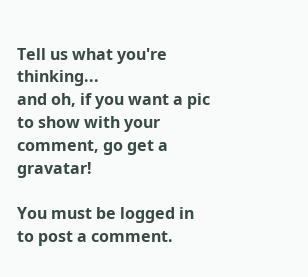Tell us what you're thinking...
and oh, if you want a pic to show with your comment, go get a gravatar!

You must be logged in to post a comment.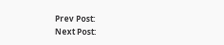Prev Post:
Next Post: